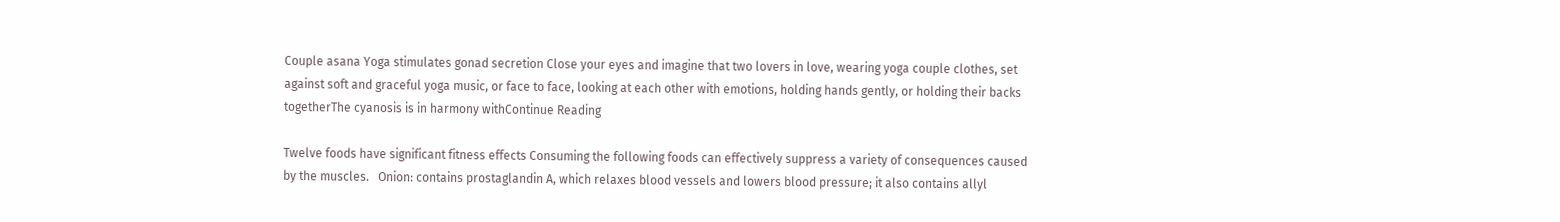Couple asana Yoga stimulates gonad secretion Close your eyes and imagine that two lovers in love, wearing yoga couple clothes, set against soft and graceful yoga music, or face to face, looking at each other with emotions, holding hands gently, or holding their backs togetherThe cyanosis is in harmony withContinue Reading

Twelve foods have significant fitness effects Consuming the following foods can effectively suppress a variety of consequences caused by the muscles.   Onion: contains prostaglandin A, which relaxes blood vessels and lowers blood pressure; it also contains allyl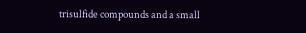trisulfide compounds and a small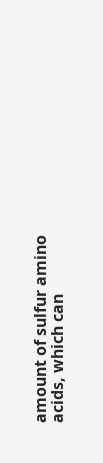amount of sulfur amino acids, which can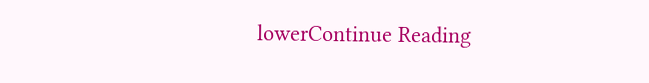lowerContinue Reading